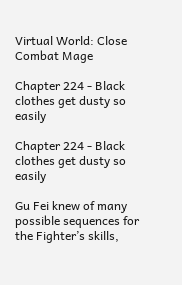Virtual World: Close Combat Mage

Chapter 224 - Black clothes get dusty so easily

Chapter 224 - Black clothes get dusty so easily

Gu Fei knew of many possible sequences for the Fighter’s skills,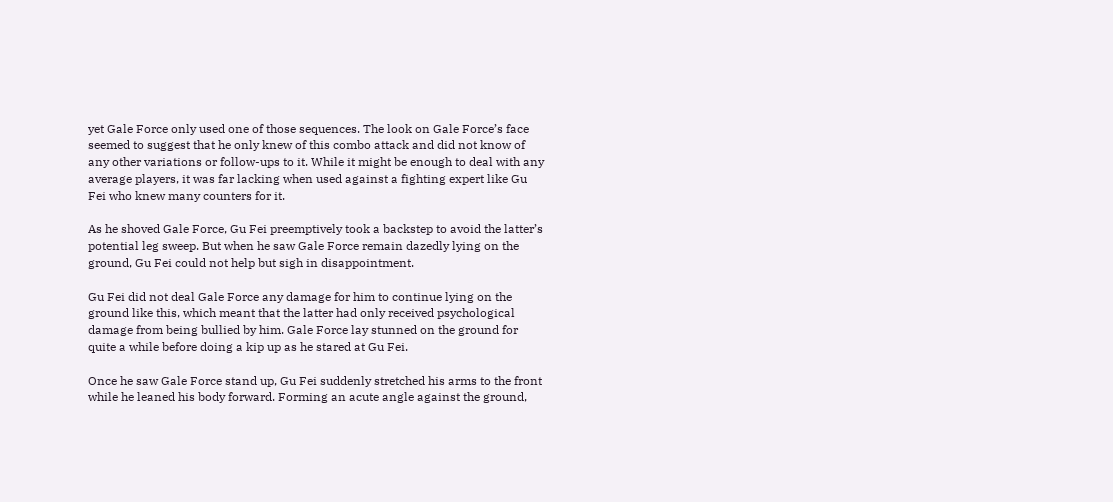yet Gale Force only used one of those sequences. The look on Gale Force’s face seemed to suggest that he only knew of this combo attack and did not know of any other variations or follow-ups to it. While it might be enough to deal with any average players, it was far lacking when used against a fighting expert like Gu Fei who knew many counters for it.

As he shoved Gale Force, Gu Fei preemptively took a backstep to avoid the latter’s potential leg sweep. But when he saw Gale Force remain dazedly lying on the ground, Gu Fei could not help but sigh in disappointment.

Gu Fei did not deal Gale Force any damage for him to continue lying on the ground like this, which meant that the latter had only received psychological damage from being bullied by him. Gale Force lay stunned on the ground for quite a while before doing a kip up as he stared at Gu Fei.

Once he saw Gale Force stand up, Gu Fei suddenly stretched his arms to the front while he leaned his body forward. Forming an acute angle against the ground,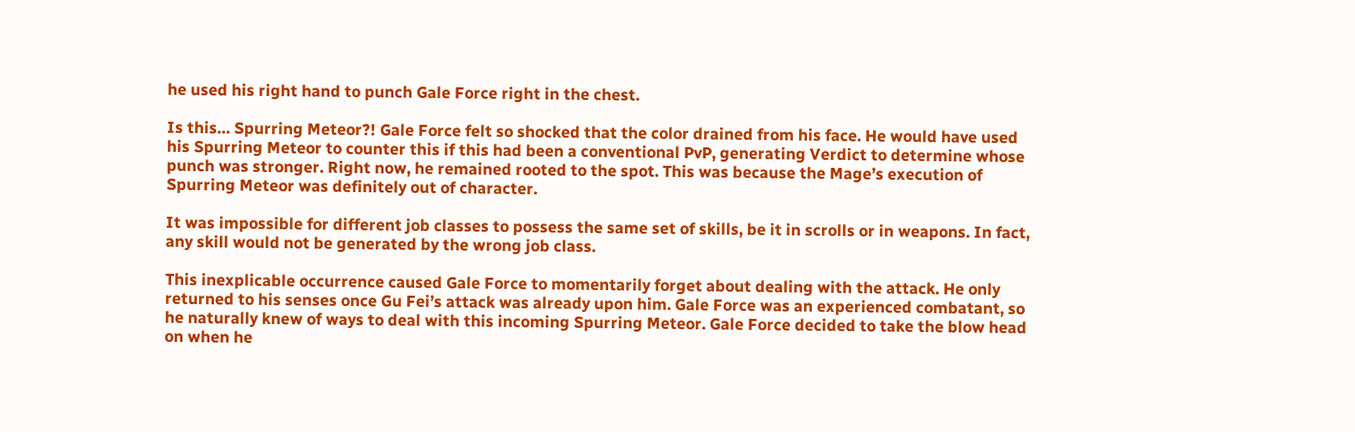he used his right hand to punch Gale Force right in the chest.

Is this… Spurring Meteor?! Gale Force felt so shocked that the color drained from his face. He would have used his Spurring Meteor to counter this if this had been a conventional PvP, generating Verdict to determine whose punch was stronger. Right now, he remained rooted to the spot. This was because the Mage’s execution of Spurring Meteor was definitely out of character.

It was impossible for different job classes to possess the same set of skills, be it in scrolls or in weapons. In fact, any skill would not be generated by the wrong job class.

This inexplicable occurrence caused Gale Force to momentarily forget about dealing with the attack. He only returned to his senses once Gu Fei’s attack was already upon him. Gale Force was an experienced combatant, so he naturally knew of ways to deal with this incoming Spurring Meteor. Gale Force decided to take the blow head on when he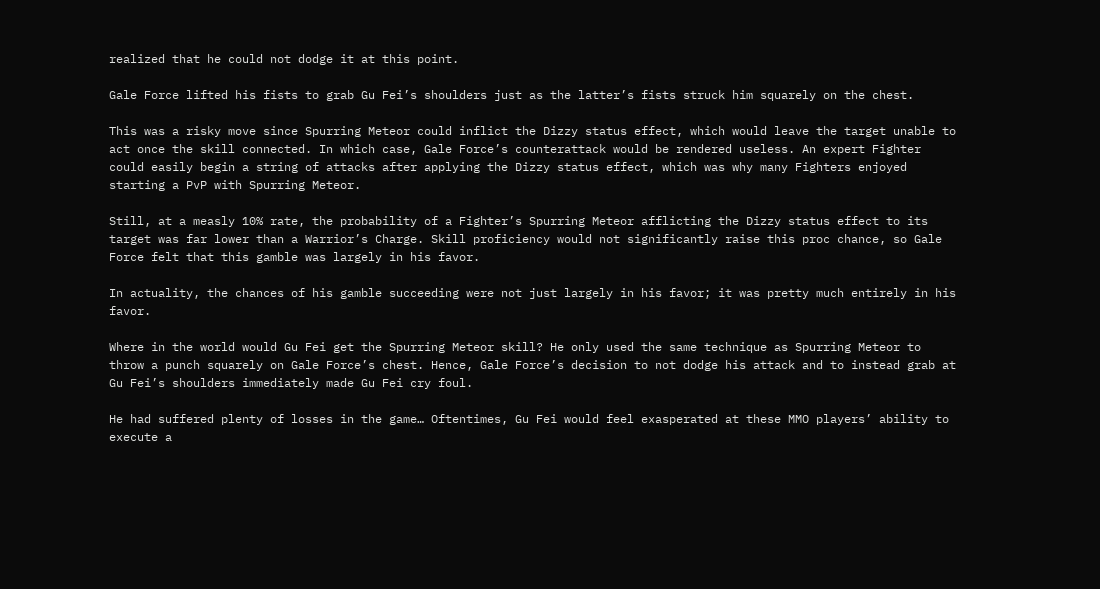realized that he could not dodge it at this point.

Gale Force lifted his fists to grab Gu Fei’s shoulders just as the latter’s fists struck him squarely on the chest.

This was a risky move since Spurring Meteor could inflict the Dizzy status effect, which would leave the target unable to act once the skill connected. In which case, Gale Force’s counterattack would be rendered useless. An expert Fighter could easily begin a string of attacks after applying the Dizzy status effect, which was why many Fighters enjoyed starting a PvP with Spurring Meteor.

Still, at a measly 10% rate, the probability of a Fighter’s Spurring Meteor afflicting the Dizzy status effect to its target was far lower than a Warrior’s Charge. Skill proficiency would not significantly raise this proc chance, so Gale Force felt that this gamble was largely in his favor.

In actuality, the chances of his gamble succeeding were not just largely in his favor; it was pretty much entirely in his favor.

Where in the world would Gu Fei get the Spurring Meteor skill? He only used the same technique as Spurring Meteor to throw a punch squarely on Gale Force’s chest. Hence, Gale Force’s decision to not dodge his attack and to instead grab at Gu Fei’s shoulders immediately made Gu Fei cry foul.

He had suffered plenty of losses in the game… Oftentimes, Gu Fei would feel exasperated at these MMO players’ ability to execute a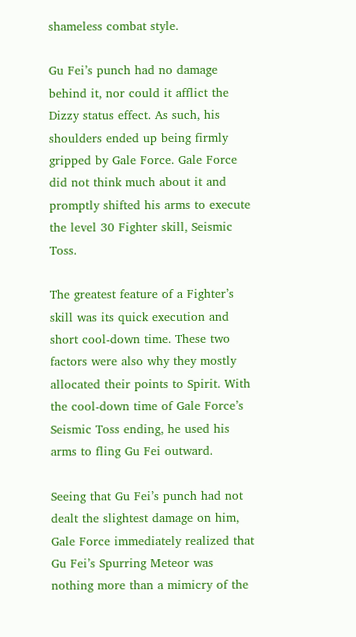shameless combat style.

Gu Fei’s punch had no damage behind it, nor could it afflict the Dizzy status effect. As such, his shoulders ended up being firmly gripped by Gale Force. Gale Force did not think much about it and promptly shifted his arms to execute the level 30 Fighter skill, Seismic Toss.

The greatest feature of a Fighter’s skill was its quick execution and short cool-down time. These two factors were also why they mostly allocated their points to Spirit. With the cool-down time of Gale Force’s Seismic Toss ending, he used his arms to fling Gu Fei outward.

Seeing that Gu Fei’s punch had not dealt the slightest damage on him, Gale Force immediately realized that Gu Fei’s Spurring Meteor was nothing more than a mimicry of the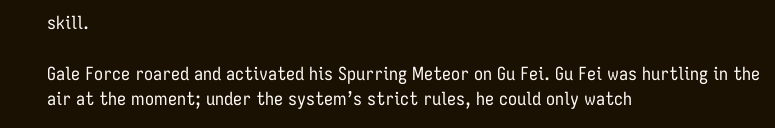skill.

Gale Force roared and activated his Spurring Meteor on Gu Fei. Gu Fei was hurtling in the air at the moment; under the system’s strict rules, he could only watch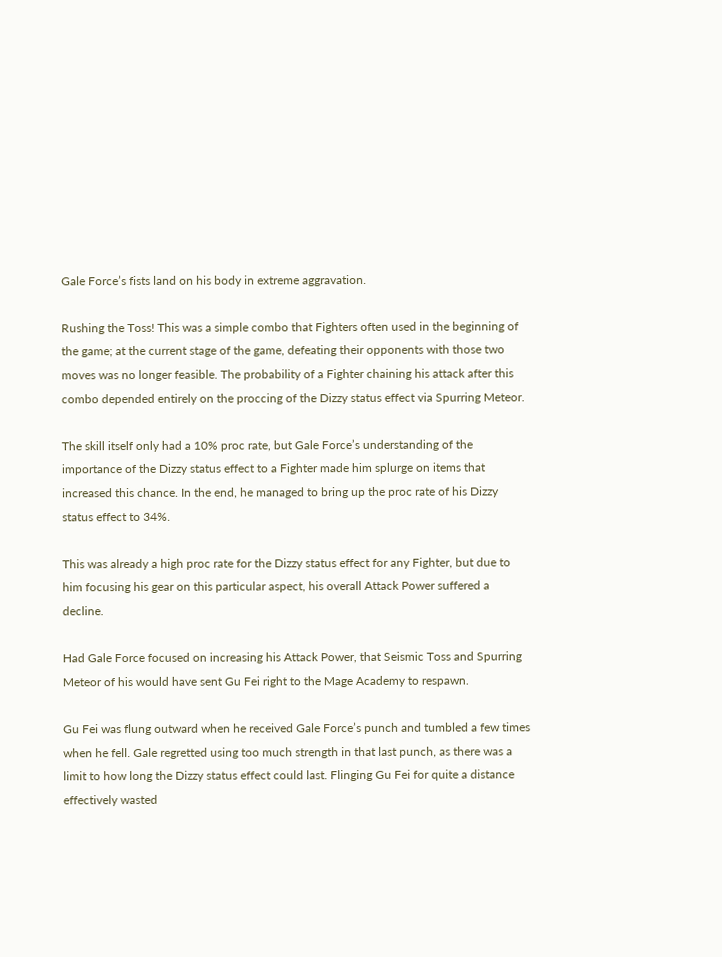Gale Force’s fists land on his body in extreme aggravation.

Rushing the Toss! This was a simple combo that Fighters often used in the beginning of the game; at the current stage of the game, defeating their opponents with those two moves was no longer feasible. The probability of a Fighter chaining his attack after this combo depended entirely on the proccing of the Dizzy status effect via Spurring Meteor.

The skill itself only had a 10% proc rate, but Gale Force’s understanding of the importance of the Dizzy status effect to a Fighter made him splurge on items that increased this chance. In the end, he managed to bring up the proc rate of his Dizzy status effect to 34%.

This was already a high proc rate for the Dizzy status effect for any Fighter, but due to him focusing his gear on this particular aspect, his overall Attack Power suffered a decline.

Had Gale Force focused on increasing his Attack Power, that Seismic Toss and Spurring Meteor of his would have sent Gu Fei right to the Mage Academy to respawn.

Gu Fei was flung outward when he received Gale Force’s punch and tumbled a few times when he fell. Gale regretted using too much strength in that last punch, as there was a limit to how long the Dizzy status effect could last. Flinging Gu Fei for quite a distance effectively wasted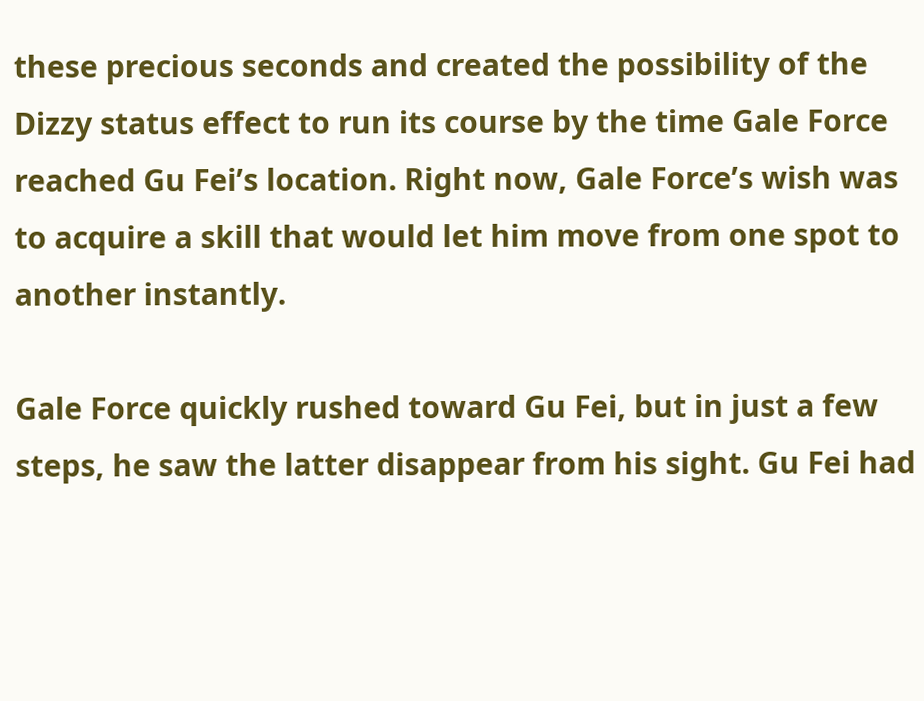these precious seconds and created the possibility of the Dizzy status effect to run its course by the time Gale Force reached Gu Fei’s location. Right now, Gale Force’s wish was to acquire a skill that would let him move from one spot to another instantly.

Gale Force quickly rushed toward Gu Fei, but in just a few steps, he saw the latter disappear from his sight. Gu Fei had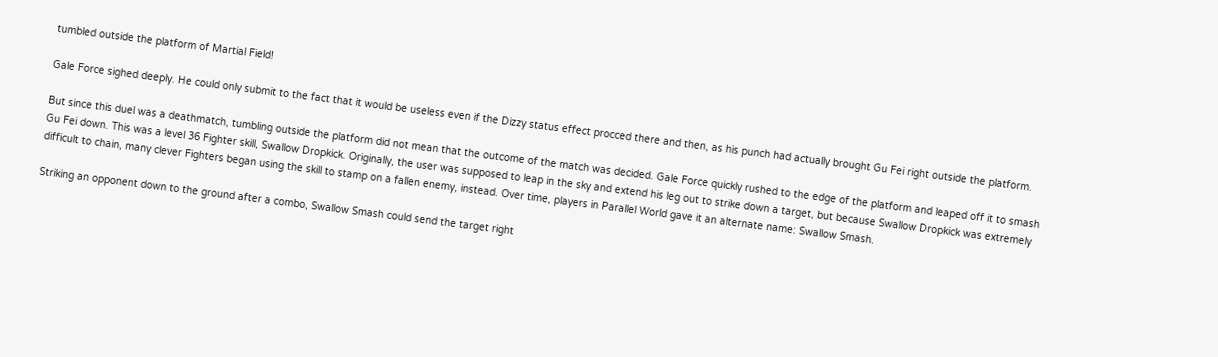tumbled outside the platform of Martial Field!

Gale Force sighed deeply. He could only submit to the fact that it would be useless even if the Dizzy status effect procced there and then, as his punch had actually brought Gu Fei right outside the platform.

But since this duel was a deathmatch, tumbling outside the platform did not mean that the outcome of the match was decided. Gale Force quickly rushed to the edge of the platform and leaped off it to smash Gu Fei down. This was a level 36 Fighter skill, Swallow Dropkick. Originally, the user was supposed to leap in the sky and extend his leg out to strike down a target, but because Swallow Dropkick was extremely difficult to chain, many clever Fighters began using the skill to stamp on a fallen enemy, instead. Over time, players in Parallel World gave it an alternate name: Swallow Smash.

Striking an opponent down to the ground after a combo, Swallow Smash could send the target right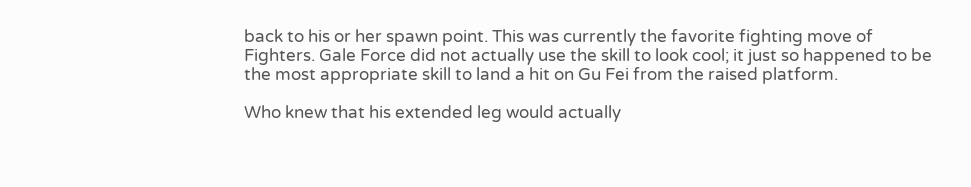back to his or her spawn point. This was currently the favorite fighting move of Fighters. Gale Force did not actually use the skill to look cool; it just so happened to be the most appropriate skill to land a hit on Gu Fei from the raised platform.

Who knew that his extended leg would actually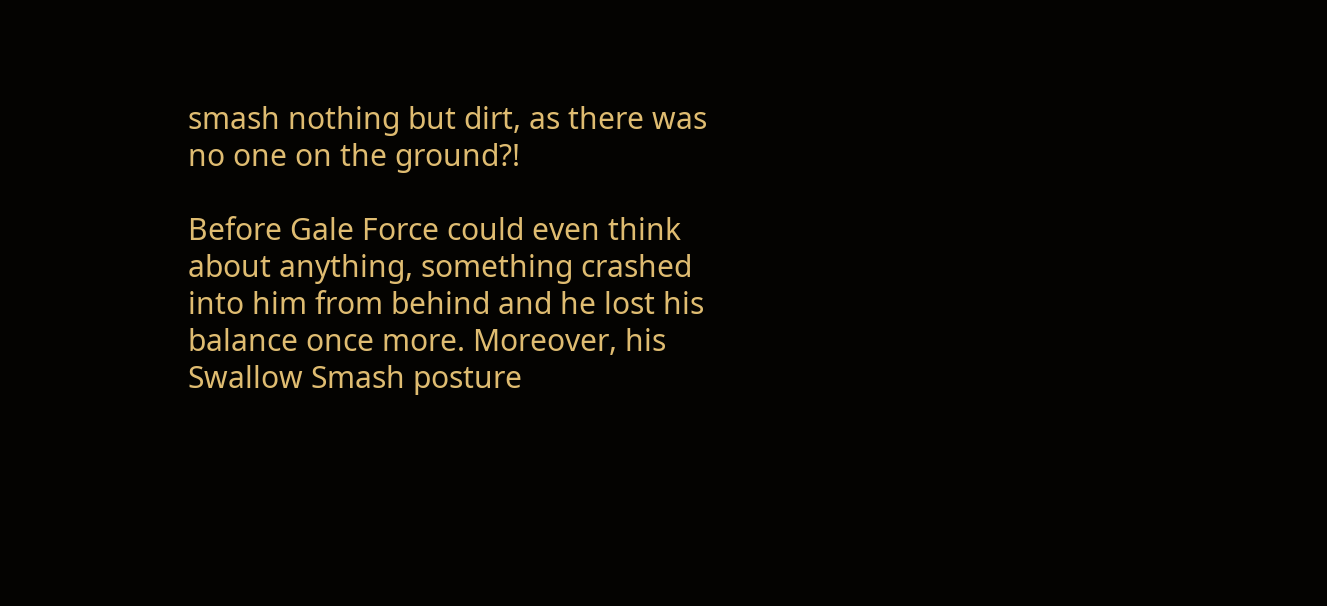smash nothing but dirt, as there was no one on the ground?!

Before Gale Force could even think about anything, something crashed into him from behind and he lost his balance once more. Moreover, his Swallow Smash posture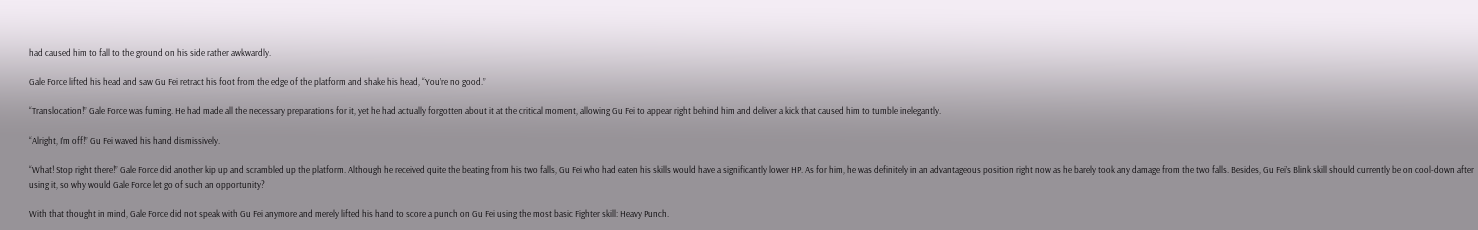had caused him to fall to the ground on his side rather awkwardly.

Gale Force lifted his head and saw Gu Fei retract his foot from the edge of the platform and shake his head, “You’re no good.”

“Translocation!” Gale Force was fuming. He had made all the necessary preparations for it, yet he had actually forgotten about it at the critical moment, allowing Gu Fei to appear right behind him and deliver a kick that caused him to tumble inelegantly.

“Alright, I’m off!” Gu Fei waved his hand dismissively.

“What! Stop right there!” Gale Force did another kip up and scrambled up the platform. Although he received quite the beating from his two falls, Gu Fei who had eaten his skills would have a significantly lower HP. As for him, he was definitely in an advantageous position right now as he barely took any damage from the two falls. Besides, Gu Fei’s Blink skill should currently be on cool-down after using it, so why would Gale Force let go of such an opportunity?

With that thought in mind, Gale Force did not speak with Gu Fei anymore and merely lifted his hand to score a punch on Gu Fei using the most basic Fighter skill: Heavy Punch.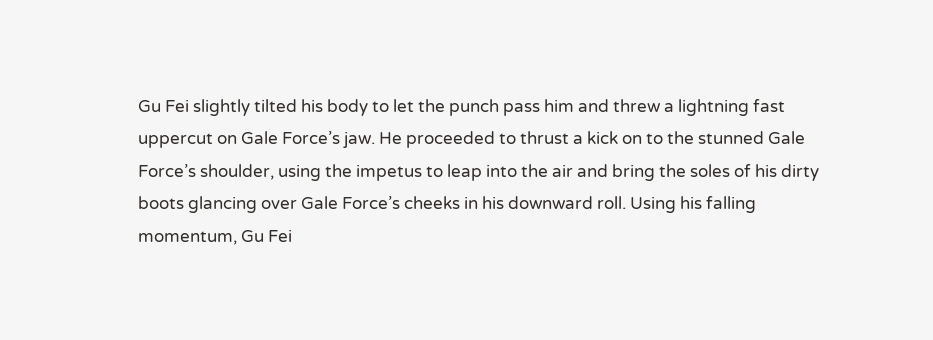Gu Fei slightly tilted his body to let the punch pass him and threw a lightning fast uppercut on Gale Force’s jaw. He proceeded to thrust a kick on to the stunned Gale Force’s shoulder, using the impetus to leap into the air and bring the soles of his dirty boots glancing over Gale Force’s cheeks in his downward roll. Using his falling momentum, Gu Fei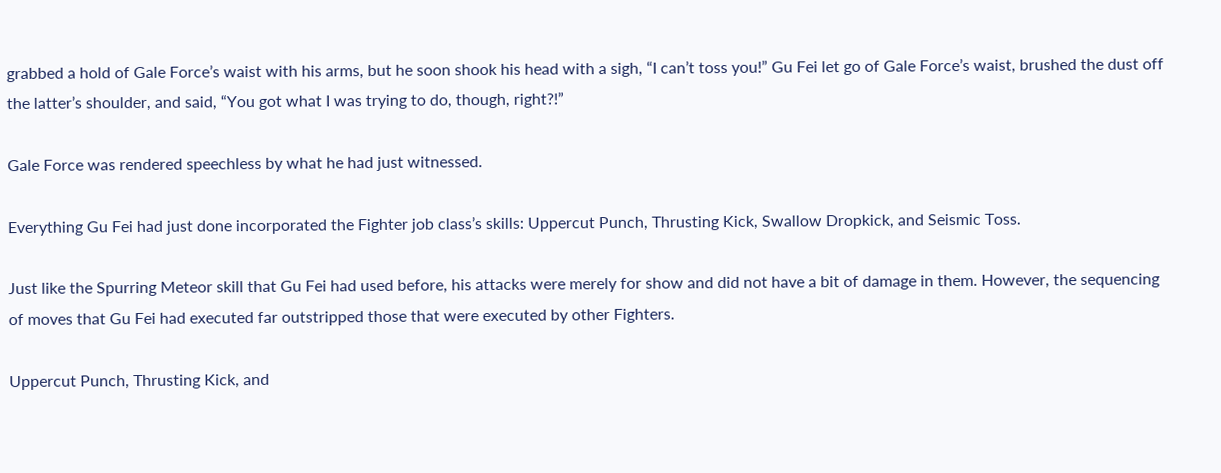grabbed a hold of Gale Force’s waist with his arms, but he soon shook his head with a sigh, “I can’t toss you!” Gu Fei let go of Gale Force’s waist, brushed the dust off the latter’s shoulder, and said, “You got what I was trying to do, though, right?!”

Gale Force was rendered speechless by what he had just witnessed.

Everything Gu Fei had just done incorporated the Fighter job class’s skills: Uppercut Punch, Thrusting Kick, Swallow Dropkick, and Seismic Toss.

Just like the Spurring Meteor skill that Gu Fei had used before, his attacks were merely for show and did not have a bit of damage in them. However, the sequencing of moves that Gu Fei had executed far outstripped those that were executed by other Fighters.

Uppercut Punch, Thrusting Kick, and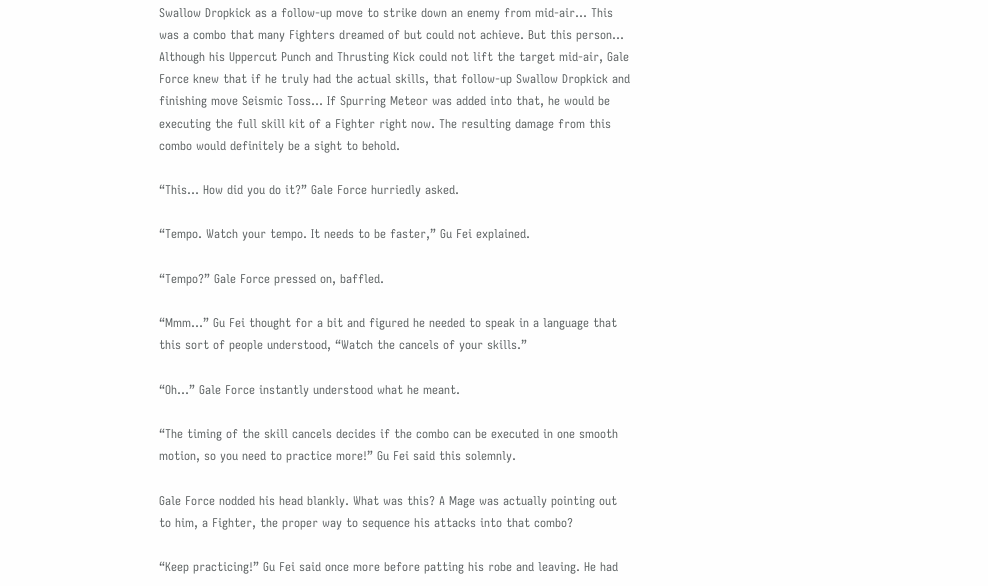Swallow Dropkick as a follow-up move to strike down an enemy from mid-air… This was a combo that many Fighters dreamed of but could not achieve. But this person… Although his Uppercut Punch and Thrusting Kick could not lift the target mid-air, Gale Force knew that if he truly had the actual skills, that follow-up Swallow Dropkick and finishing move Seismic Toss… If Spurring Meteor was added into that, he would be executing the full skill kit of a Fighter right now. The resulting damage from this combo would definitely be a sight to behold.

“This… How did you do it?” Gale Force hurriedly asked.

“Tempo. Watch your tempo. It needs to be faster,” Gu Fei explained.

“Tempo?” Gale Force pressed on, baffled.

“Mmm…” Gu Fei thought for a bit and figured he needed to speak in a language that this sort of people understood, “Watch the cancels of your skills.”

“Oh…” Gale Force instantly understood what he meant.

“The timing of the skill cancels decides if the combo can be executed in one smooth motion, so you need to practice more!” Gu Fei said this solemnly.

Gale Force nodded his head blankly. What was this? A Mage was actually pointing out to him, a Fighter, the proper way to sequence his attacks into that combo?

“Keep practicing!” Gu Fei said once more before patting his robe and leaving. He had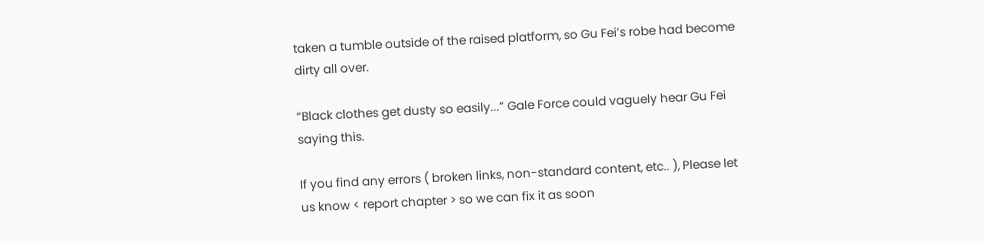taken a tumble outside of the raised platform, so Gu Fei’s robe had become dirty all over.

“Black clothes get dusty so easily...” Gale Force could vaguely hear Gu Fei saying this.

If you find any errors ( broken links, non-standard content, etc.. ), Please let us know < report chapter > so we can fix it as soon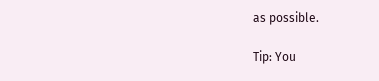as possible.

Tip: You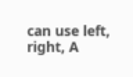can use left, right, A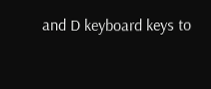and D keyboard keys to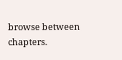browse between chapters.